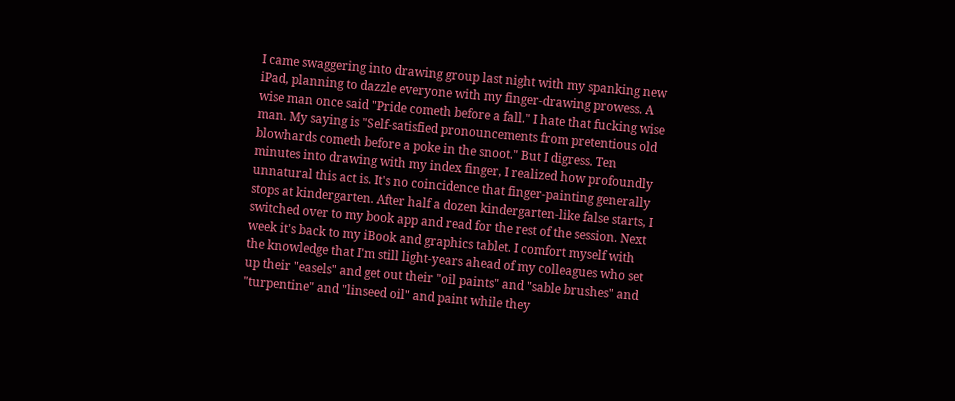I came swaggering into drawing group last night with my spanking new iPad, planning to dazzle everyone with my finger-drawing prowess. A wise man once said "Pride cometh before a fall." I hate that fucking wise man. My saying is "Self-satisfied pronouncements from pretentious old blowhards cometh before a poke in the snoot." But I digress. Ten minutes into drawing with my index finger, I realized how profoundly unnatural this act is. It's no coincidence that finger-painting generally stops at kindergarten. After half a dozen kindergarten-like false starts, I switched over to my book app and read for the rest of the session. Next week it's back to my iBook and graphics tablet. I comfort myself with the knowledge that I'm still light-years ahead of my colleagues who set up their "easels" and get out their "oil paints" and "sable brushes" and "turpentine" and "linseed oil" and paint while they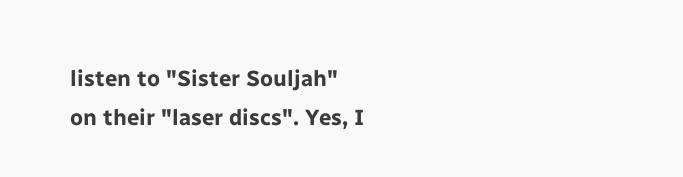listen to "Sister Souljah" on their "laser discs". Yes, I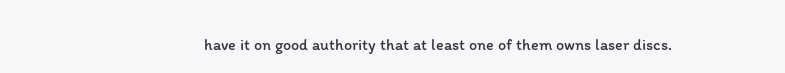have it on good authority that at least one of them owns laser discs.